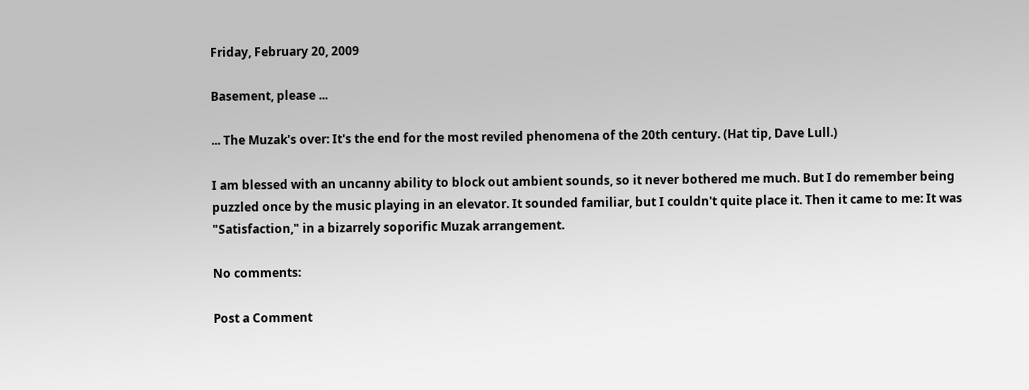Friday, February 20, 2009

Basement, please ...

... The Muzak's over: It's the end for the most reviled phenomena of the 20th century. (Hat tip, Dave Lull.)

I am blessed with an uncanny ability to block out ambient sounds, so it never bothered me much. But I do remember being puzzled once by the music playing in an elevator. It sounded familiar, but I couldn't quite place it. Then it came to me: It was "Satisfaction," in a bizarrely soporific Muzak arrangement.

No comments:

Post a Comment